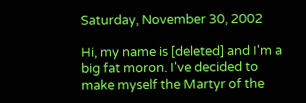Saturday, November 30, 2002

Hi, my name is [deleted] and I'm a big fat moron. I've decided to make myself the Martyr of the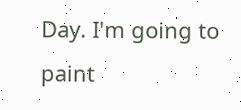Day. I'm going to paint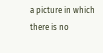a picture in which there is no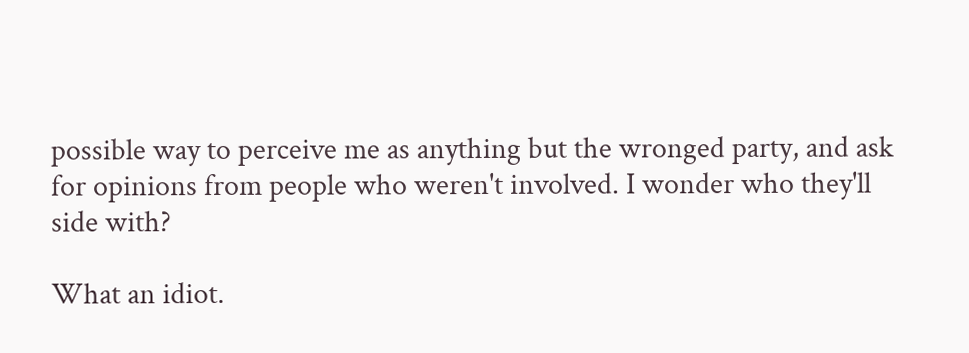possible way to perceive me as anything but the wronged party, and ask for opinions from people who weren't involved. I wonder who they'll side with?

What an idiot.